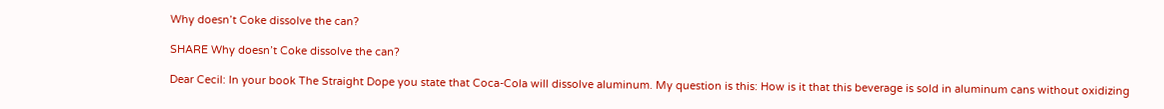Why doesn’t Coke dissolve the can?

SHARE Why doesn’t Coke dissolve the can?

Dear Cecil: In your book The Straight Dope you state that Coca-Cola will dissolve aluminum. My question is this: How is it that this beverage is sold in aluminum cans without oxidizing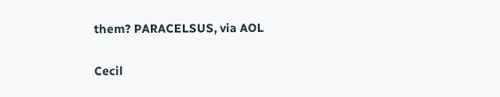them? PARACELSUS, via AOL

Cecil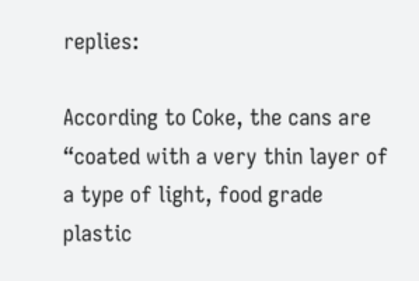replies:

According to Coke, the cans are “coated with a very thin layer of a type of light, food grade plastic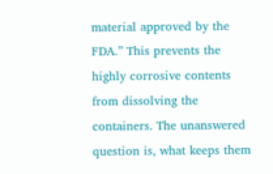material approved by the FDA.” This prevents the highly corrosive contents from dissolving the containers. The unanswered question is, what keeps them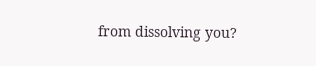from dissolving you?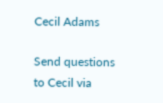Cecil Adams

Send questions to Cecil via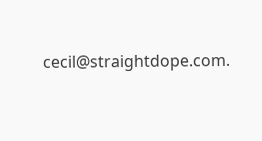cecil@straightdope.com.